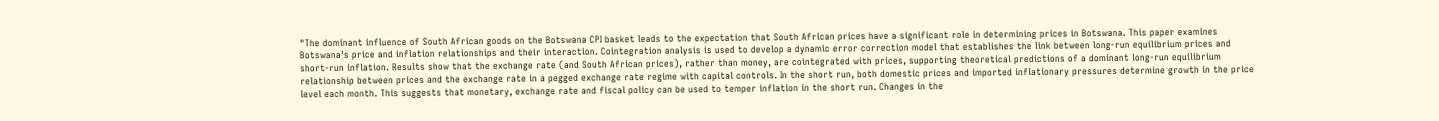"The dominant influence of South African goods on the Botswana CPI basket leads to the expectation that South African prices have a significant role in determining prices in Botswana. This paper examines Botswana's price and inflation relationships and their interaction. Cointegration analysis is used to develop a dynamic error correction model that establishes the link between long-run equilibrium prices and short-run inflation. Results show that the exchange rate (and South African prices), rather than money, are cointegrated with prices, supporting theoretical predictions of a dominant long-run equilibrium relationship between prices and the exchange rate in a pegged exchange rate regime with capital controls. In the short run, both domestic prices and imported inflationary pressures determine growth in the price level each month. This suggests that monetary, exchange rate and fiscal policy can be used to temper inflation in the short run. Changes in the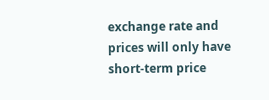exchange rate and prices will only have short-term price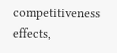competitiveness effects,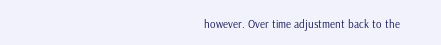however. Over time adjustment back to the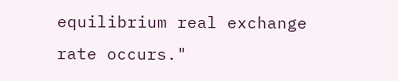equilibrium real exchange rate occurs."